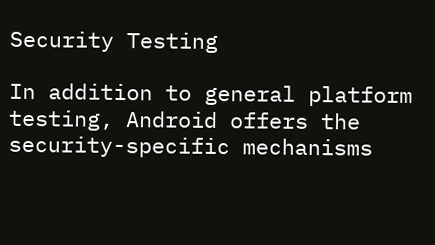Security Testing

In addition to general platform testing, Android offers the security-specific mechanisms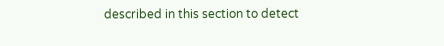described in this section to detect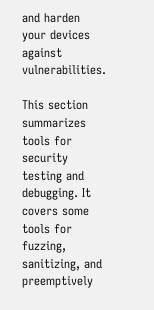and harden your devices against vulnerabilities.

This section summarizes tools for security testing and debugging. It covers some tools for fuzzing, sanitizing, and preemptively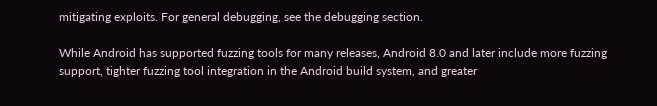mitigating exploits. For general debugging, see the debugging section.

While Android has supported fuzzing tools for many releases, Android 8.0 and later include more fuzzing support, tighter fuzzing tool integration in the Android build system, and greater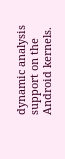dynamic analysis support on the Android kernels.